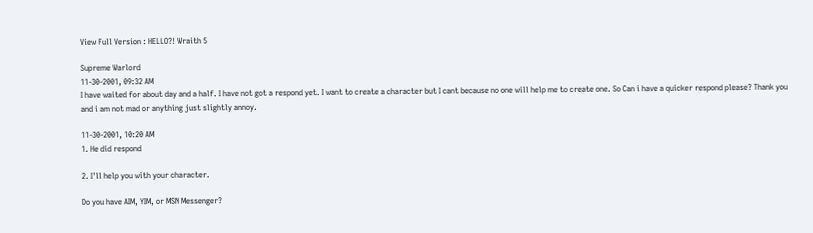View Full Version : HELLO?! Wraith 5

Supreme Warlord
11-30-2001, 09:32 AM
I have waited for about day and a half. I have not got a respond yet. I want to create a character but I cant because no one will help me to create one. So Can i have a quicker respond please? Thank you and i am not mad or anything just slightly annoy.

11-30-2001, 10:20 AM
1. He did respond

2. I'll help you with your character.

Do you have AIM, YIM, or MSN Messenger?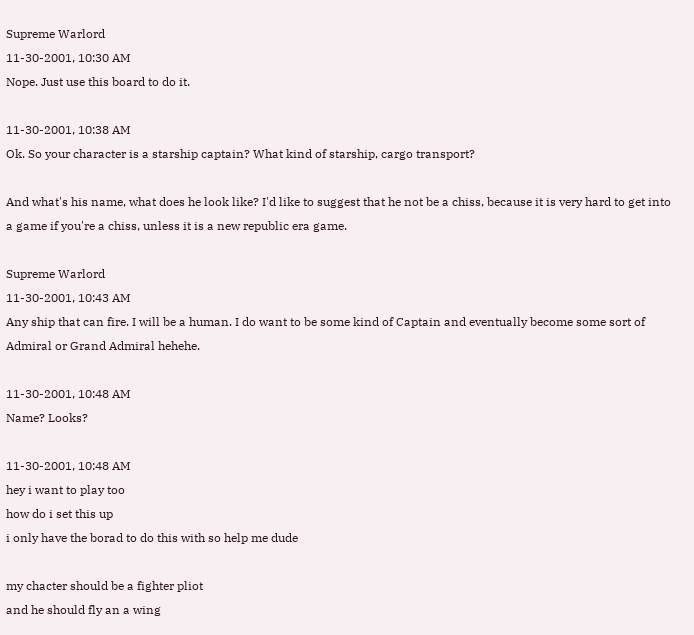Supreme Warlord
11-30-2001, 10:30 AM
Nope. Just use this board to do it.

11-30-2001, 10:38 AM
Ok. So your character is a starship captain? What kind of starship, cargo transport?

And what's his name, what does he look like? I'd like to suggest that he not be a chiss, because it is very hard to get into a game if you're a chiss, unless it is a new republic era game.

Supreme Warlord
11-30-2001, 10:43 AM
Any ship that can fire. I will be a human. I do want to be some kind of Captain and eventually become some sort of Admiral or Grand Admiral hehehe.

11-30-2001, 10:48 AM
Name? Looks?

11-30-2001, 10:48 AM
hey i want to play too
how do i set this up
i only have the borad to do this with so help me dude

my chacter should be a fighter pliot
and he should fly an a wing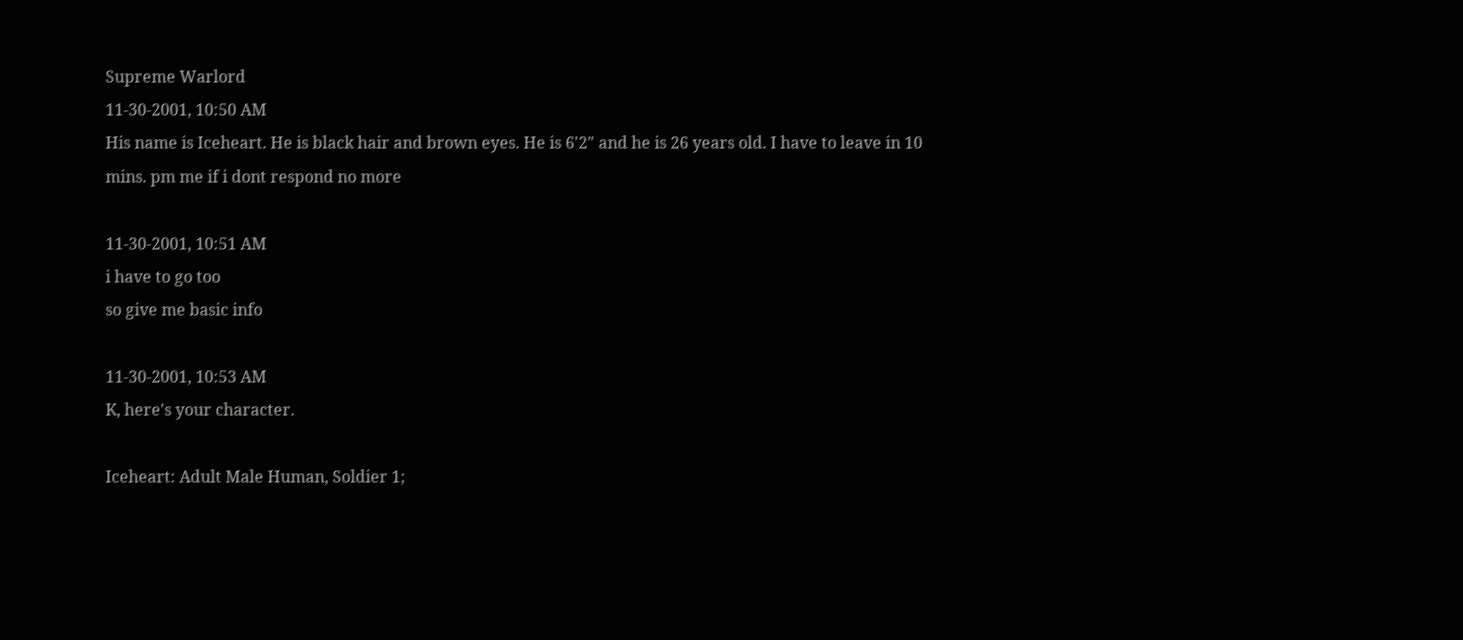Supreme Warlord
11-30-2001, 10:50 AM
His name is Iceheart. He is black hair and brown eyes. He is 6'2" and he is 26 years old. I have to leave in 10 mins. pm me if i dont respond no more

11-30-2001, 10:51 AM
i have to go too
so give me basic info

11-30-2001, 10:53 AM
K, here's your character.

Iceheart: Adult Male Human, Soldier 1;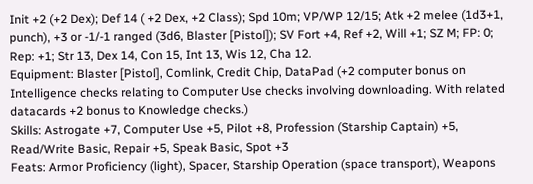Init +2 (+2 Dex); Def 14 ( +2 Dex, +2 Class); Spd 10m; VP/WP 12/15; Atk +2 melee (1d3+1, punch), +3 or -1/-1 ranged (3d6, Blaster [Pistol]); SV Fort +4, Ref +2, Will +1; SZ M; FP: 0; Rep: +1; Str 13, Dex 14, Con 15, Int 13, Wis 12, Cha 12.
Equipment: Blaster [Pistol], Comlink, Credit Chip, DataPad (+2 computer bonus on Intelligence checks relating to Computer Use checks involving downloading. With related datacards +2 bonus to Knowledge checks.)
Skills: Astrogate +7, Computer Use +5, Pilot +8, Profession (Starship Captain) +5, Read/Write Basic, Repair +5, Speak Basic, Spot +3
Feats: Armor Proficiency (light), Spacer, Starship Operation (space transport), Weapons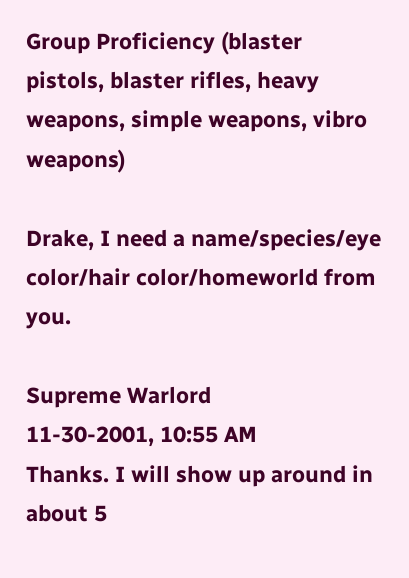Group Proficiency (blaster pistols, blaster rifles, heavy weapons, simple weapons, vibro weapons)

Drake, I need a name/species/eye color/hair color/homeworld from you.

Supreme Warlord
11-30-2001, 10:55 AM
Thanks. I will show up around in about 5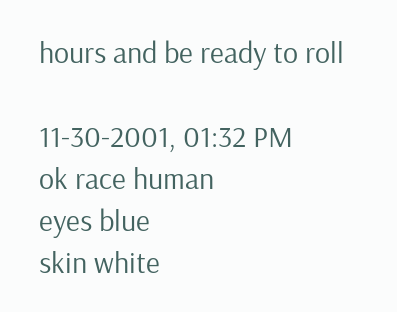hours and be ready to roll

11-30-2001, 01:32 PM
ok race human
eyes blue
skin white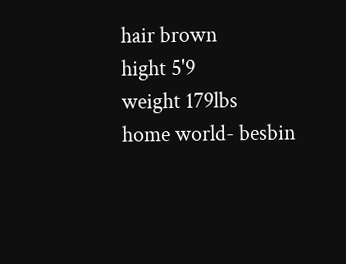hair brown
hight 5'9
weight 179lbs
home world- besbin